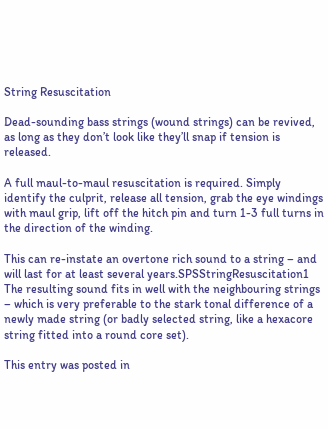String Resuscitation

Dead-sounding bass strings (wound strings) can be revived, as long as they don’t look like they’ll snap if tension is released.

A full maul-to-maul resuscitation is required. Simply identify the culprit, release all tension, grab the eye windings with maul grip, lift off the hitch pin and turn 1-3 full turns in the direction of the winding.

This can re-instate an overtone rich sound to a string – and will last for at least several years.SPSStringResuscitation1 The resulting sound fits in well with the neighbouring strings – which is very preferable to the stark tonal difference of a newly made string (or badly selected string, like a hexacore string fitted into a round core set).

This entry was posted in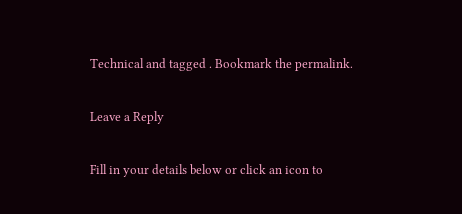Technical and tagged . Bookmark the permalink.

Leave a Reply

Fill in your details below or click an icon to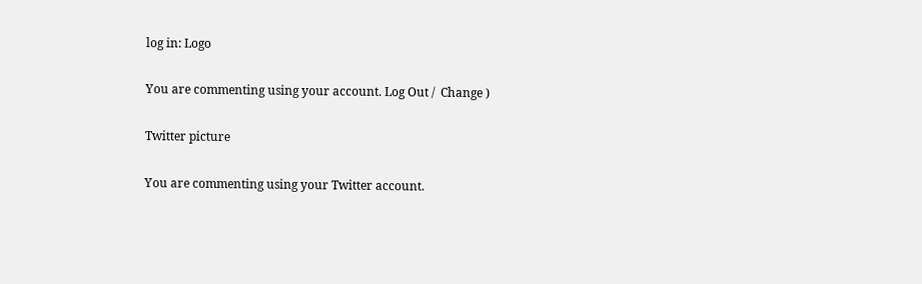log in: Logo

You are commenting using your account. Log Out /  Change )

Twitter picture

You are commenting using your Twitter account.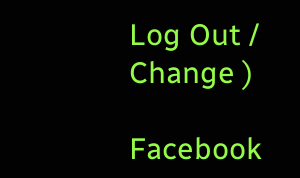Log Out /  Change )

Facebook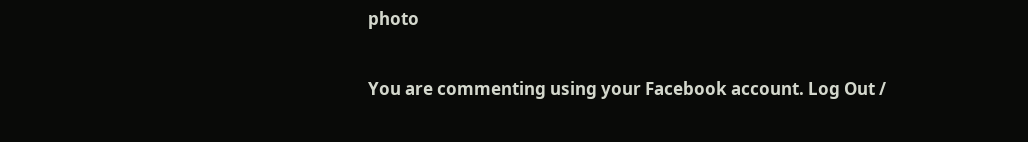photo

You are commenting using your Facebook account. Log Out /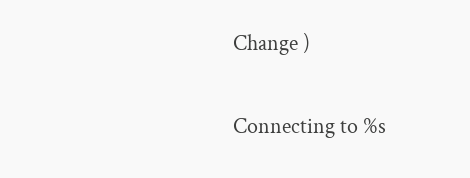Change )

Connecting to %s